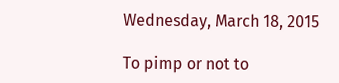Wednesday, March 18, 2015

To pimp or not to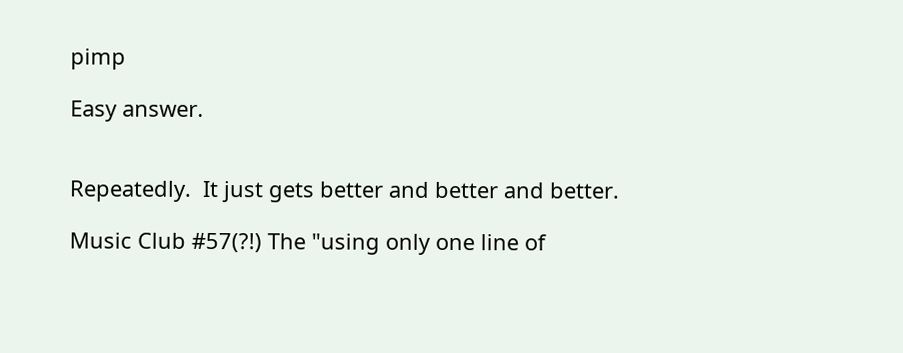pimp

Easy answer.


Repeatedly.  It just gets better and better and better.

Music Club #57(?!) The "using only one line of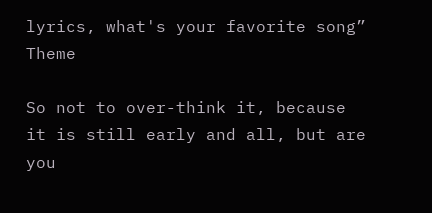lyrics, what's your favorite song” Theme

So not to over-think it, because it is still early and all, but are you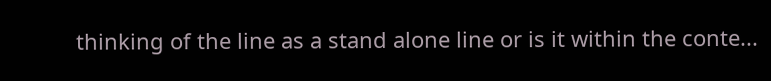thinking of the line as a stand alone line or is it within the conte...